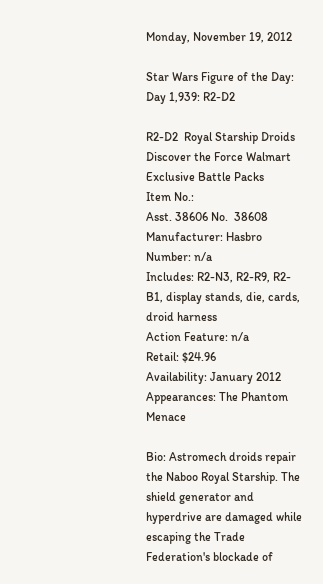Monday, November 19, 2012

Star Wars Figure of the Day: Day 1,939: R2-D2

R2-D2  Royal Starship Droids
Discover the Force Walmart Exclusive Battle Packs
Item No.:
Asst. 38606 No.  38608
Manufacturer: Hasbro
Number: n/a
Includes: R2-N3, R2-R9, R2-B1, display stands, die, cards, droid harness
Action Feature: n/a
Retail: $24.96
Availability: January 2012
Appearances: The Phantom Menace

Bio: Astromech droids repair the Naboo Royal Starship. The shield generator and hyperdrive are damaged while escaping the Trade Federation's blockade of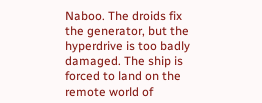Naboo. The droids fix the generator, but the hyperdrive is too badly damaged. The ship is forced to land on the remote world of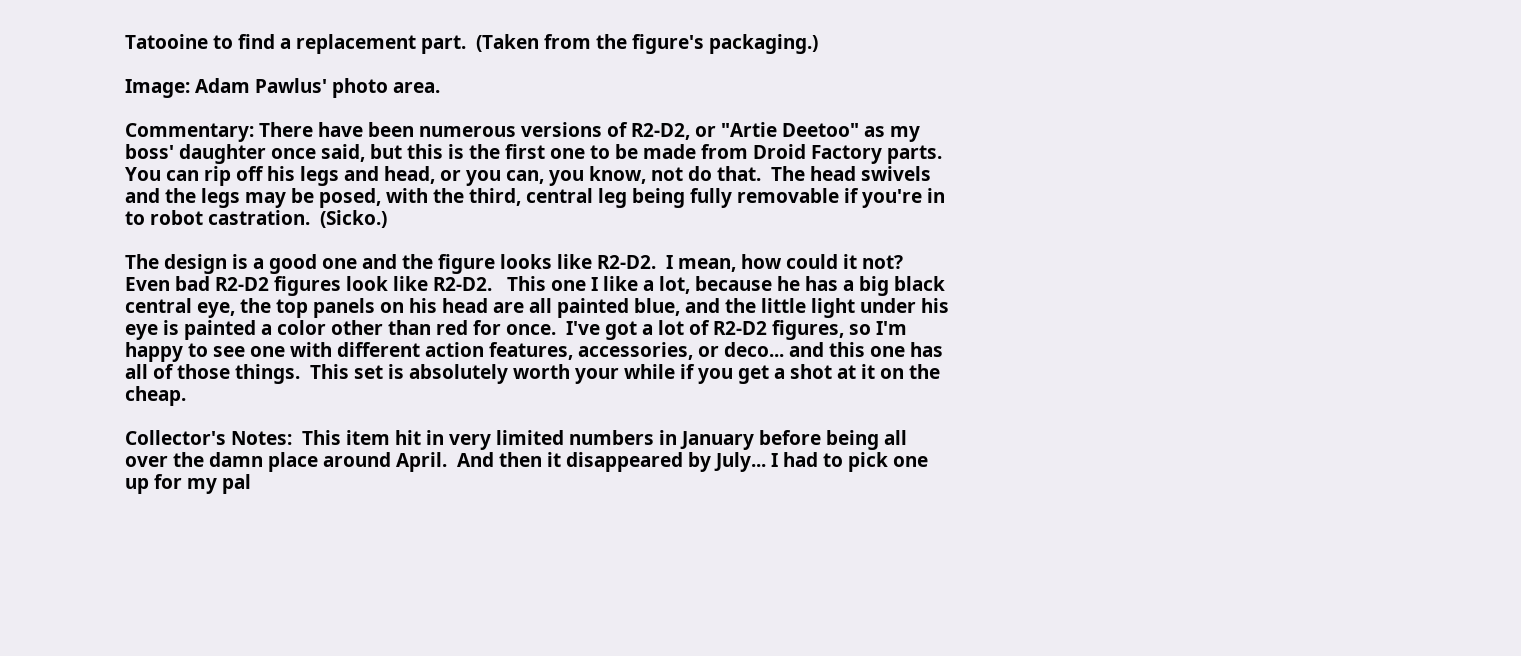Tatooine to find a replacement part.  (Taken from the figure's packaging.)

Image: Adam Pawlus' photo area.

Commentary: There have been numerous versions of R2-D2, or "Artie Deetoo" as my boss' daughter once said, but this is the first one to be made from Droid Factory parts.   You can rip off his legs and head, or you can, you know, not do that.  The head swivels and the legs may be posed, with the third, central leg being fully removable if you're in to robot castration.  (Sicko.)

The design is a good one and the figure looks like R2-D2.  I mean, how could it not?  Even bad R2-D2 figures look like R2-D2.   This one I like a lot, because he has a big black central eye, the top panels on his head are all painted blue, and the little light under his eye is painted a color other than red for once.  I've got a lot of R2-D2 figures, so I'm happy to see one with different action features, accessories, or deco... and this one has all of those things.  This set is absolutely worth your while if you get a shot at it on the cheap.

Collector's Notes:  This item hit in very limited numbers in January before being all over the damn place around April.  And then it disappeared by July... I had to pick one up for my pal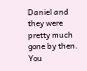Daniel and they were pretty much gone by then.   You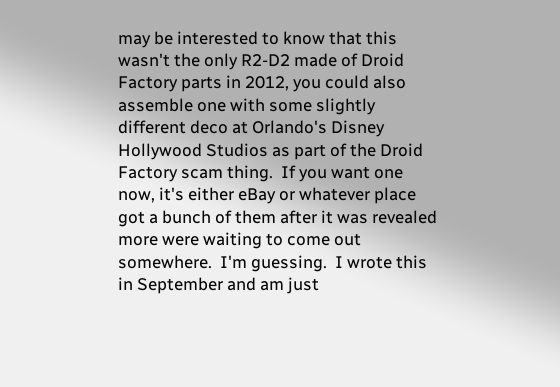may be interested to know that this wasn't the only R2-D2 made of Droid Factory parts in 2012, you could also assemble one with some slightly different deco at Orlando's Disney Hollywood Studios as part of the Droid Factory scam thing.  If you want one now, it's either eBay or whatever place got a bunch of them after it was revealed more were waiting to come out somewhere.  I'm guessing.  I wrote this in September and am just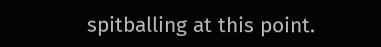spitballing at this point.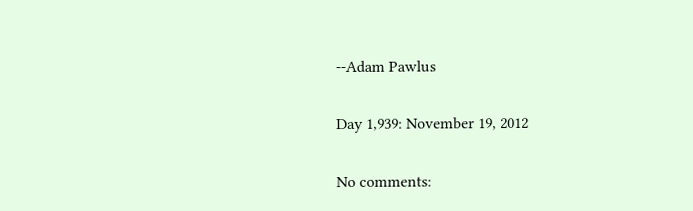--Adam Pawlus

Day 1,939: November 19, 2012

No comments: